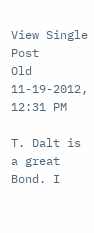View Single Post
Old 11-19-2012, 12:31 PM

T. Dalt is a great Bond. I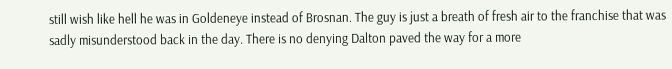still wish like hell he was in Goldeneye instead of Brosnan. The guy is just a breath of fresh air to the franchise that was sadly misunderstood back in the day. There is no denying Dalton paved the way for a more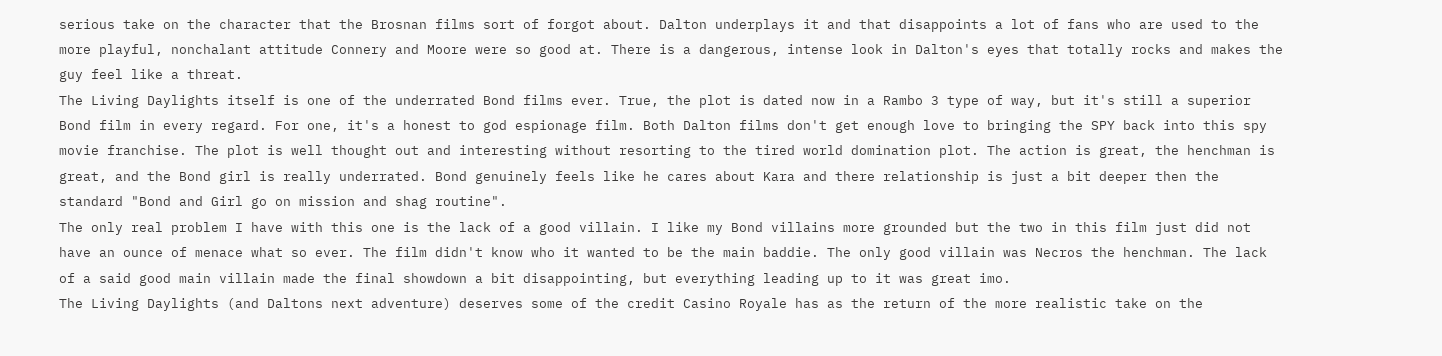serious take on the character that the Brosnan films sort of forgot about. Dalton underplays it and that disappoints a lot of fans who are used to the more playful, nonchalant attitude Connery and Moore were so good at. There is a dangerous, intense look in Dalton's eyes that totally rocks and makes the guy feel like a threat.
The Living Daylights itself is one of the underrated Bond films ever. True, the plot is dated now in a Rambo 3 type of way, but it's still a superior Bond film in every regard. For one, it's a honest to god espionage film. Both Dalton films don't get enough love to bringing the SPY back into this spy movie franchise. The plot is well thought out and interesting without resorting to the tired world domination plot. The action is great, the henchman is great, and the Bond girl is really underrated. Bond genuinely feels like he cares about Kara and there relationship is just a bit deeper then the standard "Bond and Girl go on mission and shag routine".
The only real problem I have with this one is the lack of a good villain. I like my Bond villains more grounded but the two in this film just did not have an ounce of menace what so ever. The film didn't know who it wanted to be the main baddie. The only good villain was Necros the henchman. The lack of a said good main villain made the final showdown a bit disappointing, but everything leading up to it was great imo.
The Living Daylights (and Daltons next adventure) deserves some of the credit Casino Royale has as the return of the more realistic take on the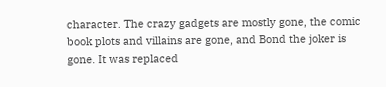character. The crazy gadgets are mostly gone, the comic book plots and villains are gone, and Bond the joker is gone. It was replaced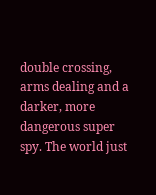double crossing, arms dealing and a darker, more dangerous super spy. The world just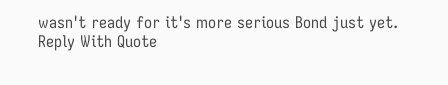wasn't ready for it's more serious Bond just yet.
Reply With Quote